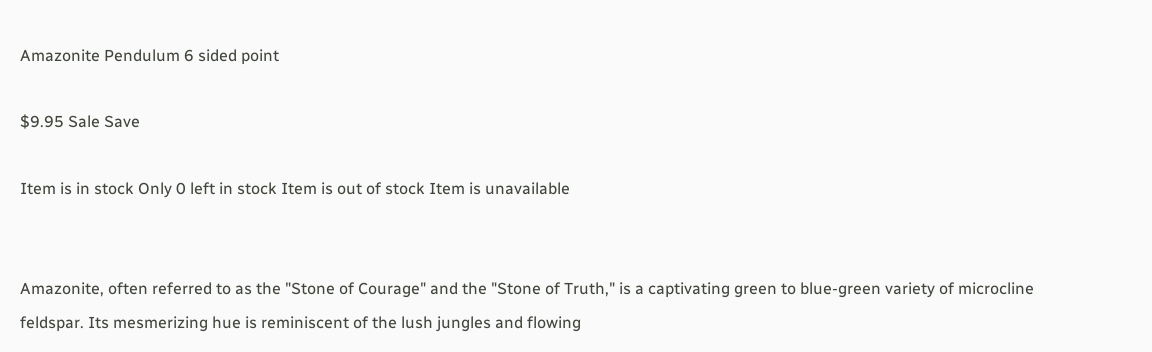Amazonite Pendulum 6 sided point

$9.95 Sale Save

Item is in stock Only 0 left in stock Item is out of stock Item is unavailable


Amazonite, often referred to as the "Stone of Courage" and the "Stone of Truth," is a captivating green to blue-green variety of microcline feldspar. Its mesmerizing hue is reminiscent of the lush jungles and flowing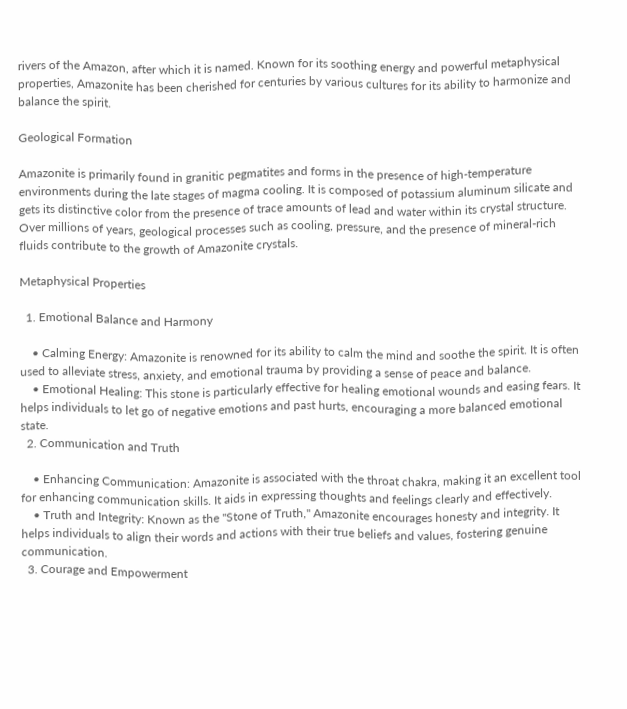rivers of the Amazon, after which it is named. Known for its soothing energy and powerful metaphysical properties, Amazonite has been cherished for centuries by various cultures for its ability to harmonize and balance the spirit.

Geological Formation

Amazonite is primarily found in granitic pegmatites and forms in the presence of high-temperature environments during the late stages of magma cooling. It is composed of potassium aluminum silicate and gets its distinctive color from the presence of trace amounts of lead and water within its crystal structure. Over millions of years, geological processes such as cooling, pressure, and the presence of mineral-rich fluids contribute to the growth of Amazonite crystals.

Metaphysical Properties

  1. Emotional Balance and Harmony

    • Calming Energy: Amazonite is renowned for its ability to calm the mind and soothe the spirit. It is often used to alleviate stress, anxiety, and emotional trauma by providing a sense of peace and balance.
    • Emotional Healing: This stone is particularly effective for healing emotional wounds and easing fears. It helps individuals to let go of negative emotions and past hurts, encouraging a more balanced emotional state.
  2. Communication and Truth

    • Enhancing Communication: Amazonite is associated with the throat chakra, making it an excellent tool for enhancing communication skills. It aids in expressing thoughts and feelings clearly and effectively.
    • Truth and Integrity: Known as the "Stone of Truth," Amazonite encourages honesty and integrity. It helps individuals to align their words and actions with their true beliefs and values, fostering genuine communication.
  3. Courage and Empowerment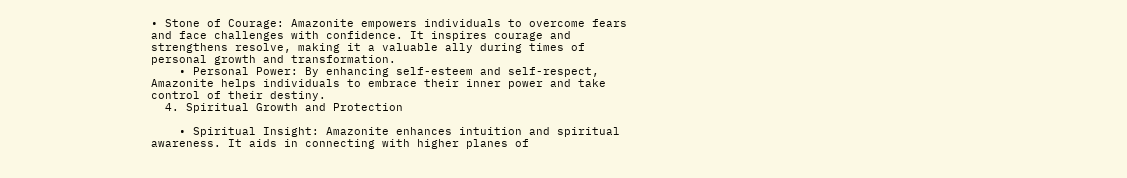• Stone of Courage: Amazonite empowers individuals to overcome fears and face challenges with confidence. It inspires courage and strengthens resolve, making it a valuable ally during times of personal growth and transformation.
    • Personal Power: By enhancing self-esteem and self-respect, Amazonite helps individuals to embrace their inner power and take control of their destiny.
  4. Spiritual Growth and Protection

    • Spiritual Insight: Amazonite enhances intuition and spiritual awareness. It aids in connecting with higher planes of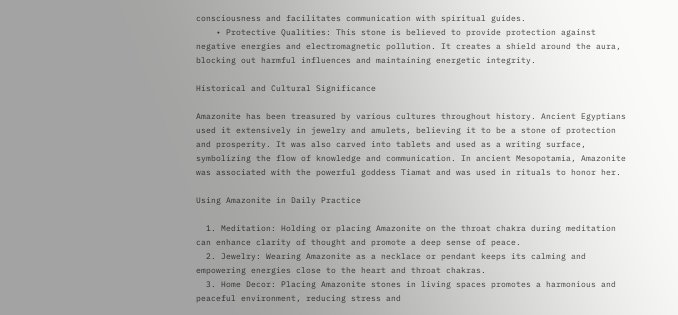consciousness and facilitates communication with spiritual guides.
    • Protective Qualities: This stone is believed to provide protection against negative energies and electromagnetic pollution. It creates a shield around the aura, blocking out harmful influences and maintaining energetic integrity.

Historical and Cultural Significance

Amazonite has been treasured by various cultures throughout history. Ancient Egyptians used it extensively in jewelry and amulets, believing it to be a stone of protection and prosperity. It was also carved into tablets and used as a writing surface, symbolizing the flow of knowledge and communication. In ancient Mesopotamia, Amazonite was associated with the powerful goddess Tiamat and was used in rituals to honor her.

Using Amazonite in Daily Practice

  1. Meditation: Holding or placing Amazonite on the throat chakra during meditation can enhance clarity of thought and promote a deep sense of peace.
  2. Jewelry: Wearing Amazonite as a necklace or pendant keeps its calming and empowering energies close to the heart and throat chakras.
  3. Home Decor: Placing Amazonite stones in living spaces promotes a harmonious and peaceful environment, reducing stress and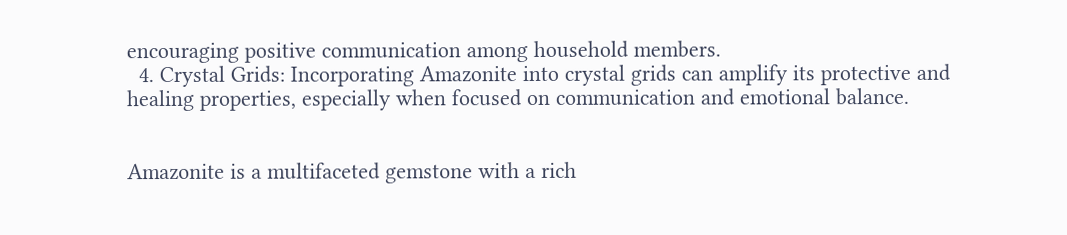encouraging positive communication among household members.
  4. Crystal Grids: Incorporating Amazonite into crystal grids can amplify its protective and healing properties, especially when focused on communication and emotional balance.


Amazonite is a multifaceted gemstone with a rich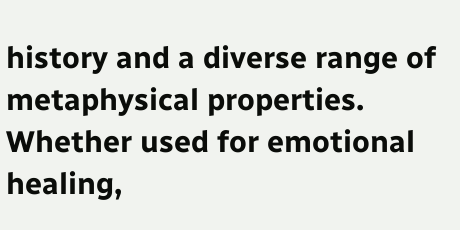history and a diverse range of metaphysical properties. Whether used for emotional healing,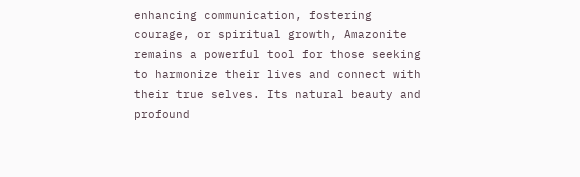enhancing communication, fostering courage, or spiritual growth, Amazonite remains a powerful tool for those seeking to harmonize their lives and connect with their true selves. Its natural beauty and profound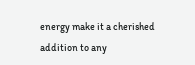energy make it a cherished addition to any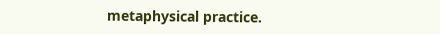metaphysical practice.